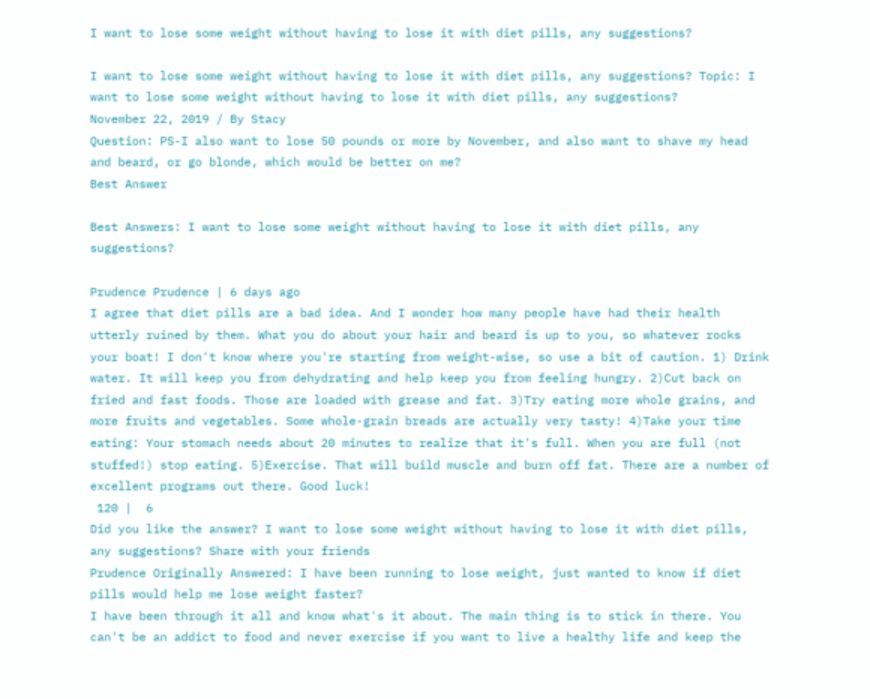I want to lose some weight without having to lose it with diet pills, any suggestions?

I want to lose some weight without having to lose it with diet pills, any suggestions? Topic: I want to lose some weight without having to lose it with diet pills, any suggestions?
November 22, 2019 / By Stacy
Question: PS-I also want to lose 50 pounds or more by November, and also want to shave my head and beard, or go blonde, which would be better on me?
Best Answer

Best Answers: I want to lose some weight without having to lose it with diet pills, any suggestions?

Prudence Prudence | 6 days ago
I agree that diet pills are a bad idea. And I wonder how many people have had their health utterly ruined by them. What you do about your hair and beard is up to you, so whatever rocks your boat! I don't know where you're starting from weight-wise, so use a bit of caution. 1) Drink water. It will keep you from dehydrating and help keep you from feeling hungry. 2)Cut back on fried and fast foods. Those are loaded with grease and fat. 3)Try eating more whole grains, and more fruits and vegetables. Some whole-grain breads are actually very tasty! 4)Take your time eating: Your stomach needs about 20 minutes to realize that it's full. When you are full (not stuffed!) stop eating. 5)Exercise. That will build muscle and burn off fat. There are a number of excellent programs out there. Good luck!
 120 |  6
Did you like the answer? I want to lose some weight without having to lose it with diet pills, any suggestions? Share with your friends
Prudence Originally Answered: I have been running to lose weight, just wanted to know if diet pills would help me lose weight faster?
I have been through it all and know what's it about. The main thing is to stick in there. You can't be an addict to food and never exercise if you want to live a healthy life and keep the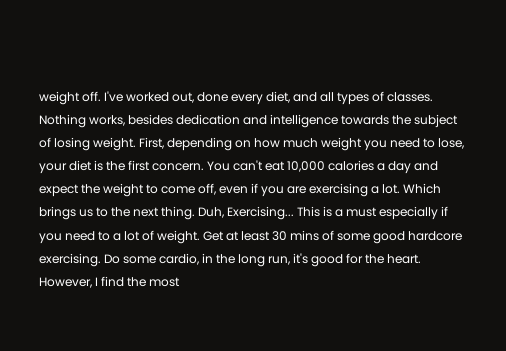weight off. I've worked out, done every diet, and all types of classes. Nothing works, besides dedication and intelligence towards the subject of losing weight. First, depending on how much weight you need to lose, your diet is the first concern. You can't eat 10,000 calories a day and expect the weight to come off, even if you are exercising a lot. Which brings us to the next thing. Duh, Exercising... This is a must especially if you need to a lot of weight. Get at least 30 mins of some good hardcore exercising. Do some cardio, in the long run, it's good for the heart. However, I find the most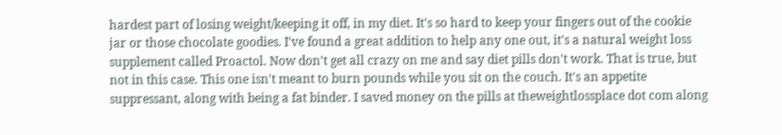hardest part of losing weight/keeping it off, in my diet. It's so hard to keep your fingers out of the cookie jar or those chocolate goodies. I've found a great addition to help any one out, it's a natural weight loss supplement called Proactol. Now don't get all crazy on me and say diet pills don't work. That is true, but not in this case. This one isn't meant to burn pounds while you sit on the couch. It's an appetite suppressant, along with being a fat binder. I saved money on the pills at theweightlossplace dot com along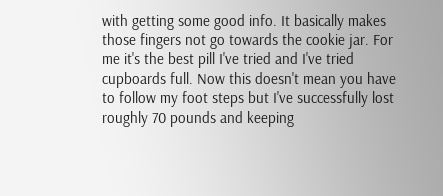with getting some good info. It basically makes those fingers not go towards the cookie jar. For me it's the best pill I've tried and I've tried cupboards full. Now this doesn't mean you have to follow my foot steps but I've successfully lost roughly 70 pounds and keeping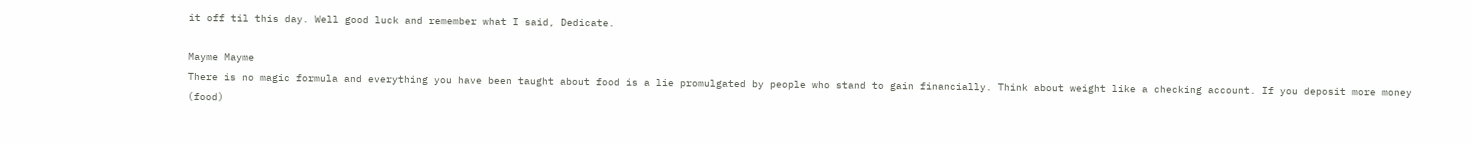it off til this day. Well good luck and remember what I said, Dedicate.

Mayme Mayme
There is no magic formula and everything you have been taught about food is a lie promulgated by people who stand to gain financially. Think about weight like a checking account. If you deposit more money (food)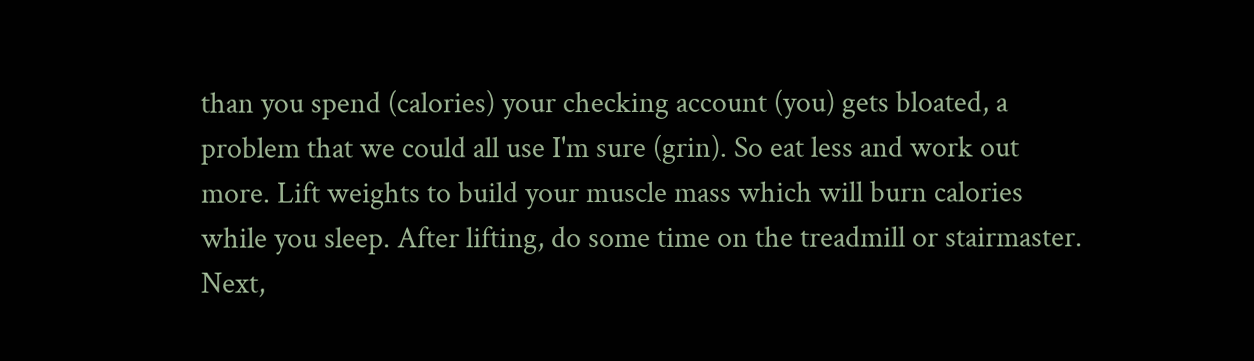than you spend (calories) your checking account (you) gets bloated, a problem that we could all use I'm sure (grin). So eat less and work out more. Lift weights to build your muscle mass which will burn calories while you sleep. After lifting, do some time on the treadmill or stairmaster. Next,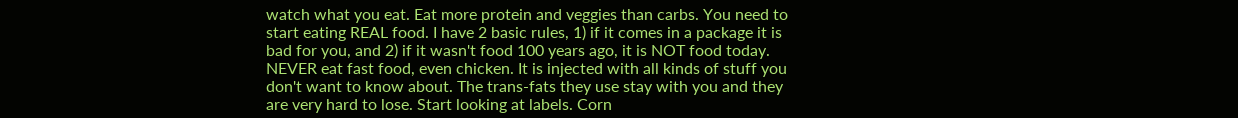watch what you eat. Eat more protein and veggies than carbs. You need to start eating REAL food. I have 2 basic rules, 1) if it comes in a package it is bad for you, and 2) if it wasn't food 100 years ago, it is NOT food today. NEVER eat fast food, even chicken. It is injected with all kinds of stuff you don't want to know about. The trans-fats they use stay with you and they are very hard to lose. Start looking at labels. Corn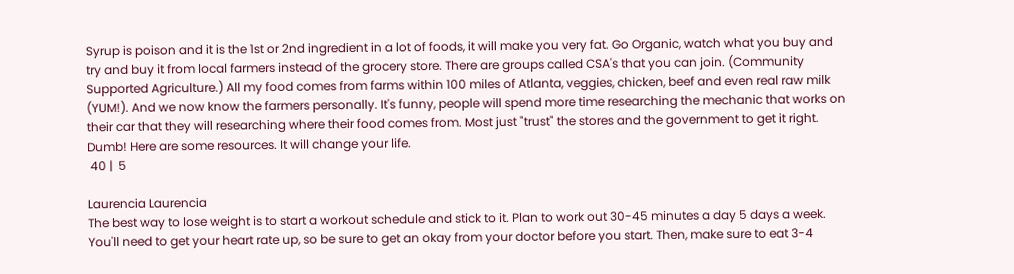Syrup is poison and it is the 1st or 2nd ingredient in a lot of foods, it will make you very fat. Go Organic, watch what you buy and try and buy it from local farmers instead of the grocery store. There are groups called CSA's that you can join. (Community Supported Agriculture.) All my food comes from farms within 100 miles of Atlanta, veggies, chicken, beef and even real raw milk (YUM!). And we now know the farmers personally. It's funny, people will spend more time researching the mechanic that works on their car that they will researching where their food comes from. Most just "trust" the stores and the government to get it right. Dumb! Here are some resources. It will change your life.
 40 |  5

Laurencia Laurencia
The best way to lose weight is to start a workout schedule and stick to it. Plan to work out 30-45 minutes a day 5 days a week. You'll need to get your heart rate up, so be sure to get an okay from your doctor before you start. Then, make sure to eat 3-4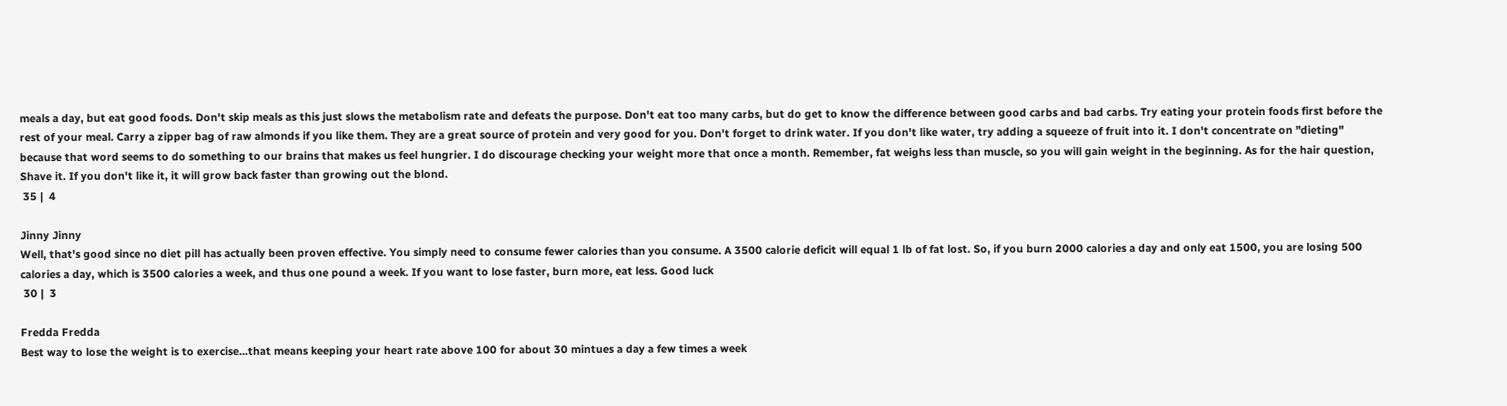meals a day, but eat good foods. Don't skip meals as this just slows the metabolism rate and defeats the purpose. Don't eat too many carbs, but do get to know the difference between good carbs and bad carbs. Try eating your protein foods first before the rest of your meal. Carry a zipper bag of raw almonds if you like them. They are a great source of protein and very good for you. Don't forget to drink water. If you don't like water, try adding a squeeze of fruit into it. I don't concentrate on "dieting" because that word seems to do something to our brains that makes us feel hungrier. I do discourage checking your weight more that once a month. Remember, fat weighs less than muscle, so you will gain weight in the beginning. As for the hair question, Shave it. If you don't like it, it will grow back faster than growing out the blond.
 35 |  4

Jinny Jinny
Well, that's good since no diet pill has actually been proven effective. You simply need to consume fewer calories than you consume. A 3500 calorie deficit will equal 1 lb of fat lost. So, if you burn 2000 calories a day and only eat 1500, you are losing 500 calories a day, which is 3500 calories a week, and thus one pound a week. If you want to lose faster, burn more, eat less. Good luck
 30 |  3

Fredda Fredda
Best way to lose the weight is to exercise...that means keeping your heart rate above 100 for about 30 mintues a day a few times a week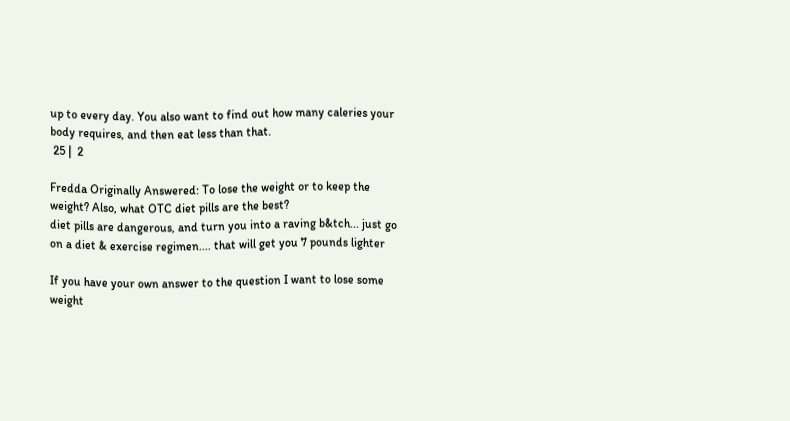up to every day. You also want to find out how many caleries your body requires, and then eat less than that.
 25 |  2

Fredda Originally Answered: To lose the weight or to keep the weight? Also, what OTC diet pills are the best?
diet pills are dangerous, and turn you into a raving b&tch... just go on a diet & exercise regimen.... that will get you 7 pounds lighter

If you have your own answer to the question I want to lose some weight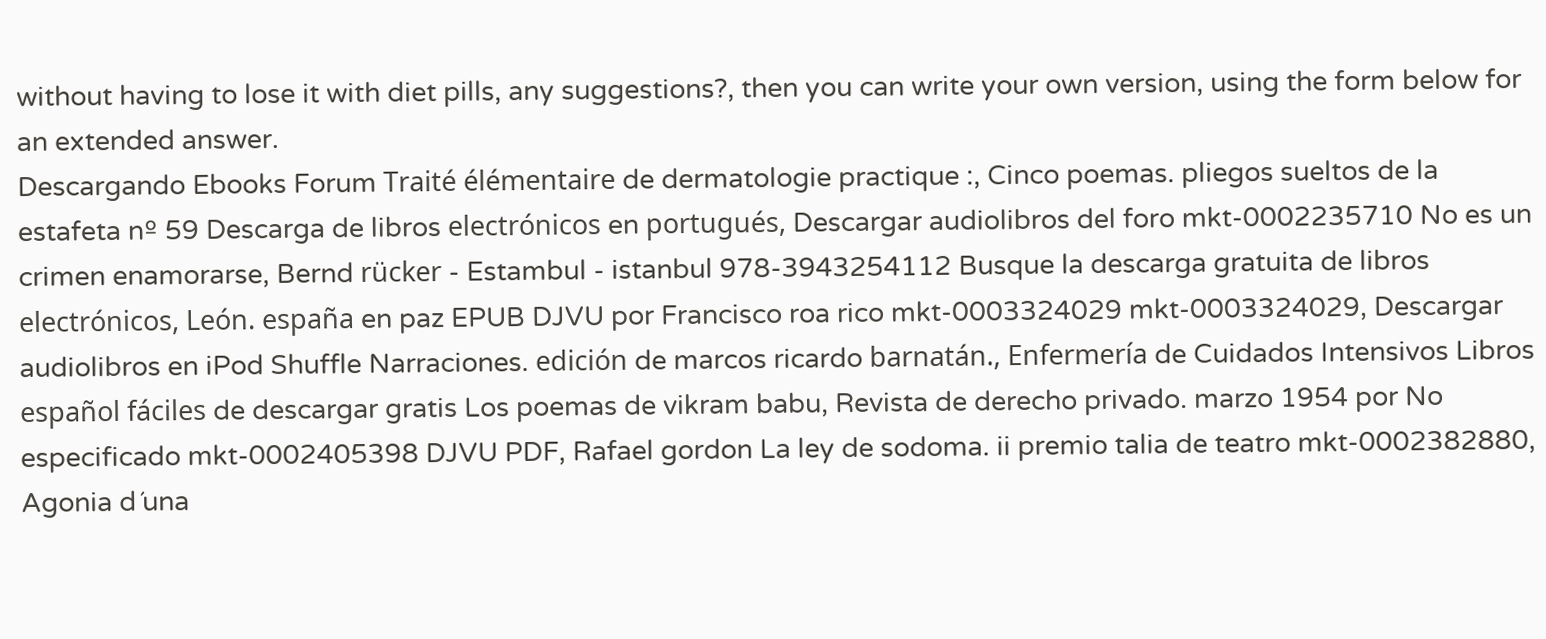without having to lose it with diet pills, any suggestions?, then you can write your own version, using the form below for an extended answer.
Descargando Ebooks Forum Traité élémentaire de dermatologie practique :, Cinco poemas. pliegos sueltos de la estafeta nº 59 Descarga de libros electrónicos en portugués, Descargar audiolibros del foro mkt-0002235710 No es un crimen enamorarse, Bernd rücker - Estambul - istanbul 978-3943254112 Busque la descarga gratuita de libros electrónicos, León. españa en paz EPUB DJVU por Francisco roa rico mkt-0003324029 mkt-0003324029, Descargar audiolibros en iPod Shuffle Narraciones. edición de marcos ricardo barnatán., Enfermería de Cuidados Intensivos Libros español fáciles de descargar gratis Los poemas de vikram babu, Revista de derecho privado. marzo 1954 por No especificado mkt-0002405398 DJVU PDF, Rafael gordon La ley de sodoma. ii premio talia de teatro mkt-0002382880, Agonia d´una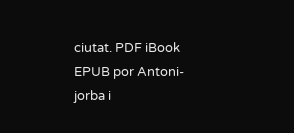ciutat. PDF iBook EPUB por Antoni- jorba i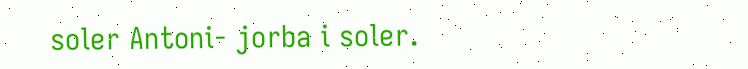soler Antoni- jorba i soler.